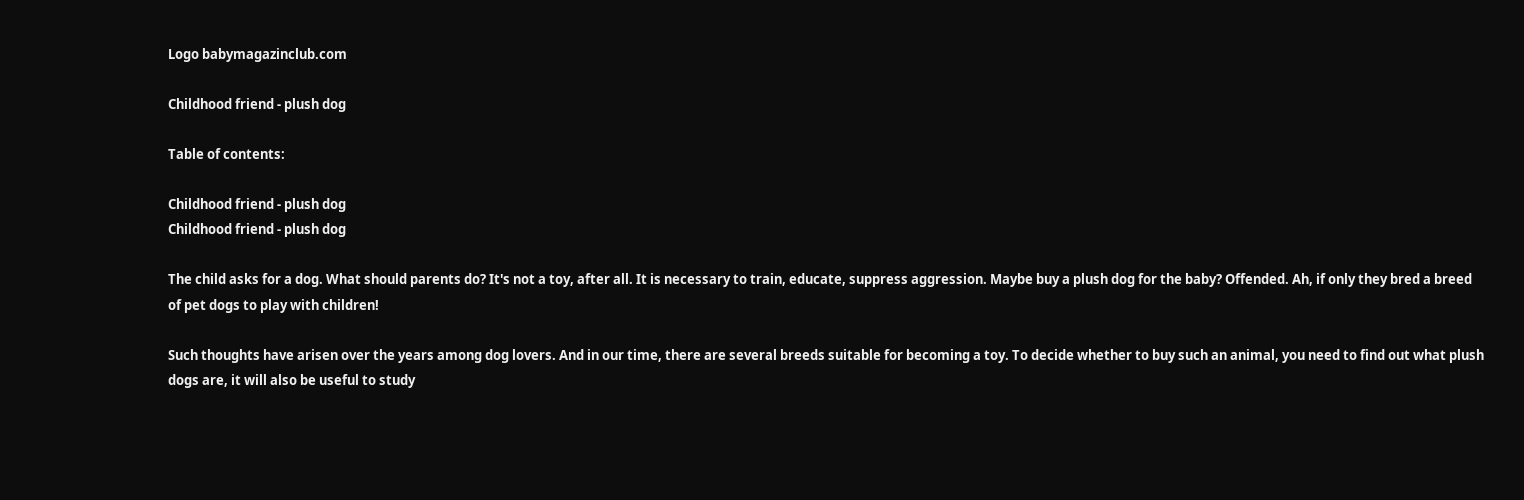Logo babymagazinclub.com

Childhood friend - plush dog

Table of contents:

Childhood friend - plush dog
Childhood friend - plush dog

The child asks for a dog. What should parents do? It's not a toy, after all. It is necessary to train, educate, suppress aggression. Maybe buy a plush dog for the baby? Offended. Ah, if only they bred a breed of pet dogs to play with children!

Such thoughts have arisen over the years among dog lovers. And in our time, there are several breeds suitable for becoming a toy. To decide whether to buy such an animal, you need to find out what plush dogs are, it will also be useful to study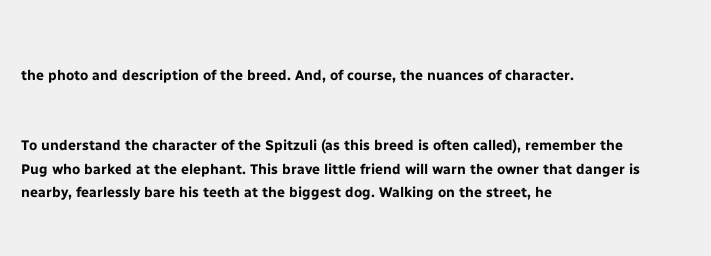the photo and description of the breed. And, of course, the nuances of character.


To understand the character of the Spitzuli (as this breed is often called), remember the Pug who barked at the elephant. This brave little friend will warn the owner that danger is nearby, fearlessly bare his teeth at the biggest dog. Walking on the street, he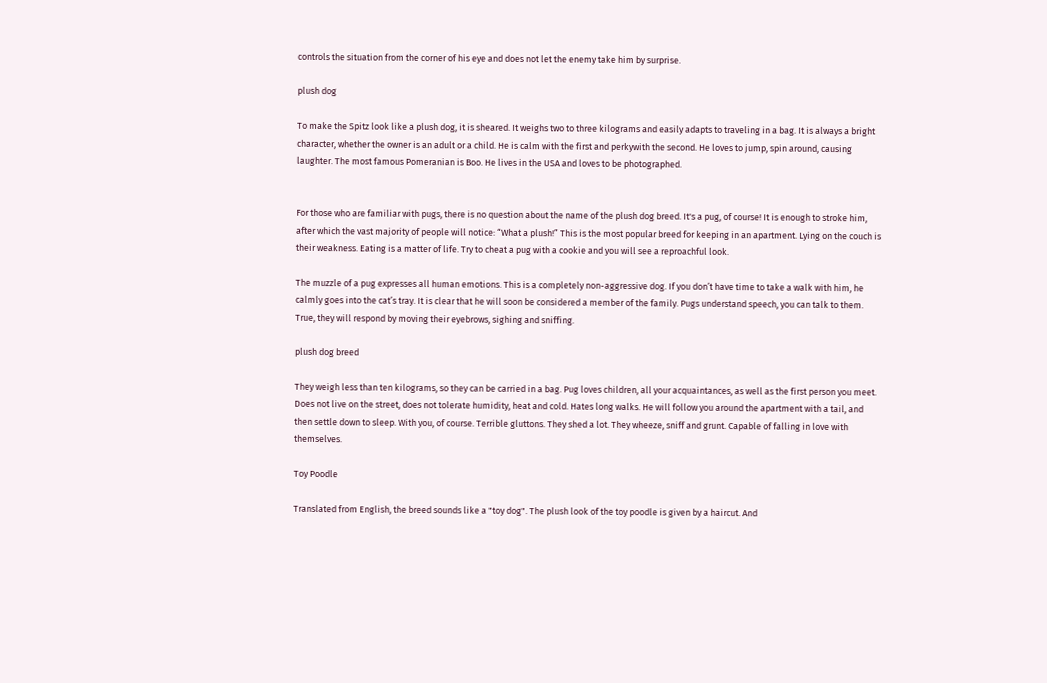controls the situation from the corner of his eye and does not let the enemy take him by surprise.

plush dog

To make the Spitz look like a plush dog, it is sheared. It weighs two to three kilograms and easily adapts to traveling in a bag. It is always a bright character, whether the owner is an adult or a child. He is calm with the first and perkywith the second. He loves to jump, spin around, causing laughter. The most famous Pomeranian is Boo. He lives in the USA and loves to be photographed.


For those who are familiar with pugs, there is no question about the name of the plush dog breed. It's a pug, of course! It is enough to stroke him, after which the vast majority of people will notice: “What a plush!” This is the most popular breed for keeping in an apartment. Lying on the couch is their weakness. Eating is a matter of life. Try to cheat a pug with a cookie and you will see a reproachful look.

The muzzle of a pug expresses all human emotions. This is a completely non-aggressive dog. If you don’t have time to take a walk with him, he calmly goes into the cat’s tray. It is clear that he will soon be considered a member of the family. Pugs understand speech, you can talk to them. True, they will respond by moving their eyebrows, sighing and sniffing.

plush dog breed

They weigh less than ten kilograms, so they can be carried in a bag. Pug loves children, all your acquaintances, as well as the first person you meet. Does not live on the street, does not tolerate humidity, heat and cold. Hates long walks. He will follow you around the apartment with a tail, and then settle down to sleep. With you, of course. Terrible gluttons. They shed a lot. They wheeze, sniff and grunt. Capable of falling in love with themselves.

Toy Poodle

Translated from English, the breed sounds like a "toy dog". The plush look of the toy poodle is given by a haircut. And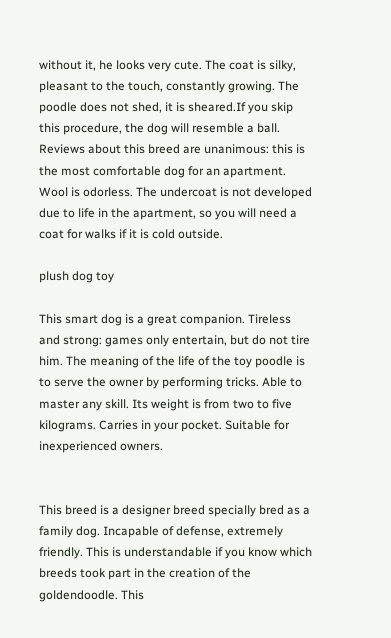without it, he looks very cute. The coat is silky, pleasant to the touch, constantly growing. The poodle does not shed, it is sheared.If you skip this procedure, the dog will resemble a ball. Reviews about this breed are unanimous: this is the most comfortable dog for an apartment. Wool is odorless. The undercoat is not developed due to life in the apartment, so you will need a coat for walks if it is cold outside.

plush dog toy

This smart dog is a great companion. Tireless and strong: games only entertain, but do not tire him. The meaning of the life of the toy poodle is to serve the owner by performing tricks. Able to master any skill. Its weight is from two to five kilograms. Carries in your pocket. Suitable for inexperienced owners.


This breed is a designer breed specially bred as a family dog. Incapable of defense, extremely friendly. This is understandable if you know which breeds took part in the creation of the goldendoodle. This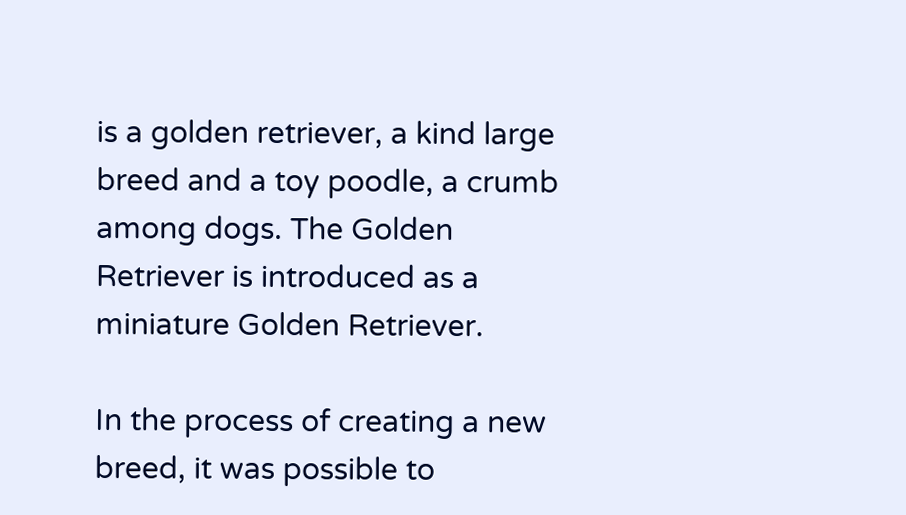is a golden retriever, a kind large breed and a toy poodle, a crumb among dogs. The Golden Retriever is introduced as a miniature Golden Retriever.

In the process of creating a new breed, it was possible to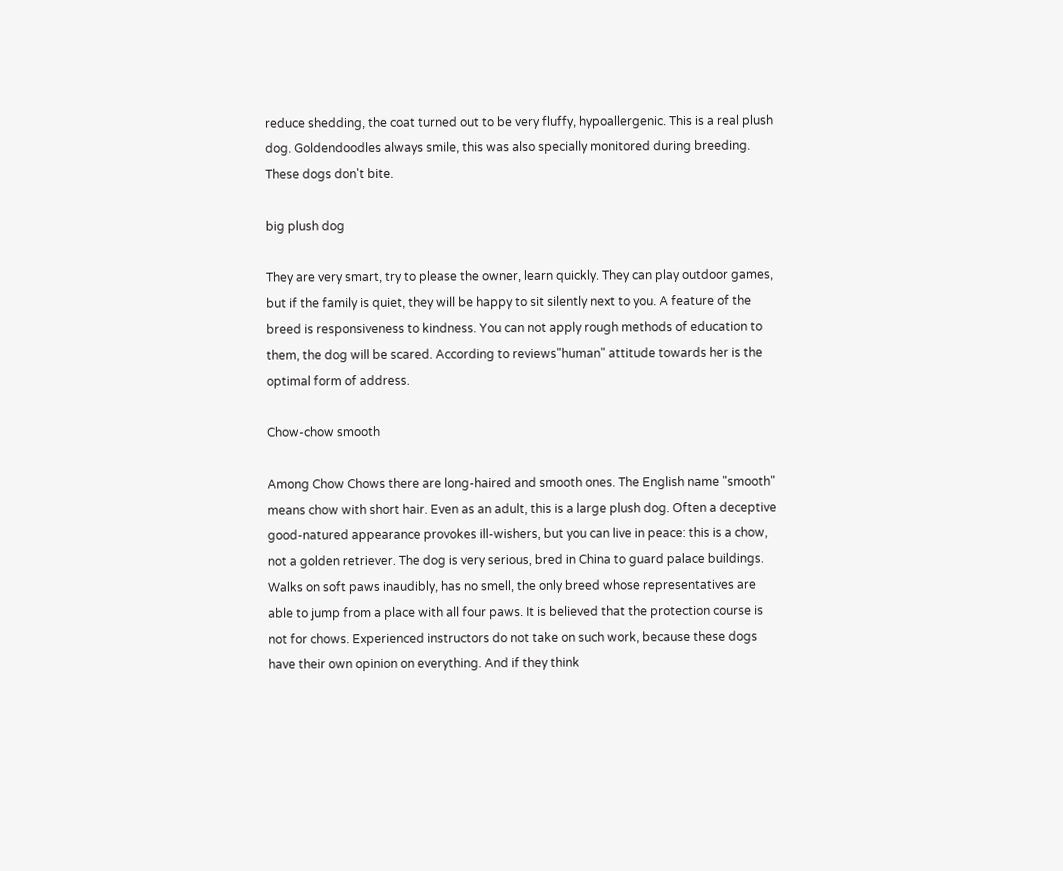reduce shedding, the coat turned out to be very fluffy, hypoallergenic. This is a real plush dog. Goldendoodles always smile, this was also specially monitored during breeding. These dogs don't bite.

big plush dog

They are very smart, try to please the owner, learn quickly. They can play outdoor games, but if the family is quiet, they will be happy to sit silently next to you. A feature of the breed is responsiveness to kindness. You can not apply rough methods of education to them, the dog will be scared. According to reviews"human" attitude towards her is the optimal form of address.

Chow-chow smooth

Among Chow Chows there are long-haired and smooth ones. The English name "smooth" means chow with short hair. Even as an adult, this is a large plush dog. Often a deceptive good-natured appearance provokes ill-wishers, but you can live in peace: this is a chow, not a golden retriever. The dog is very serious, bred in China to guard palace buildings. Walks on soft paws inaudibly, has no smell, the only breed whose representatives are able to jump from a place with all four paws. It is believed that the protection course is not for chows. Experienced instructors do not take on such work, because these dogs have their own opinion on everything. And if they think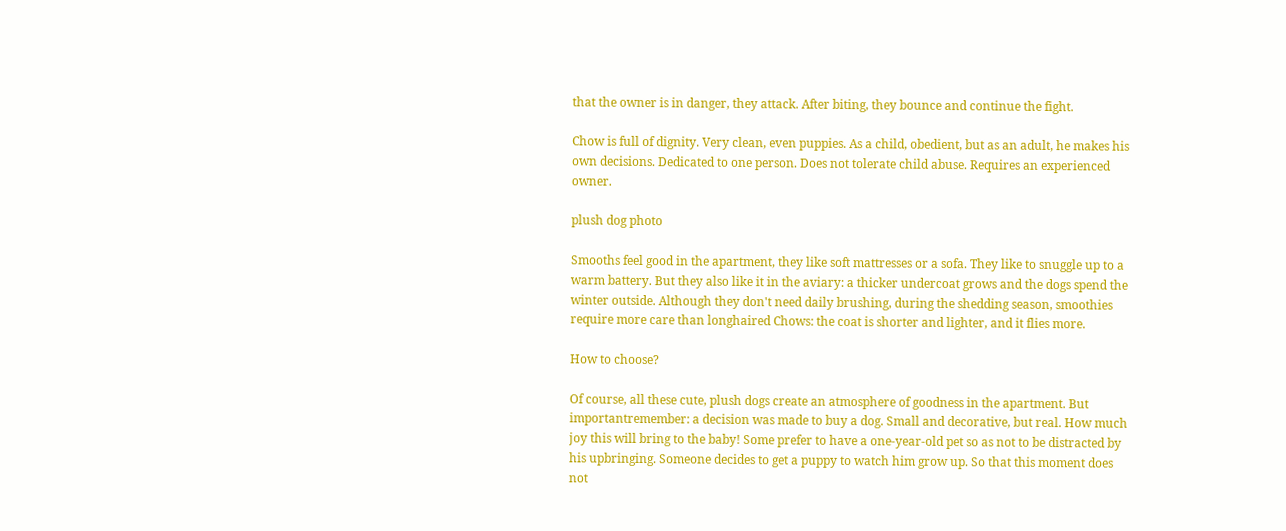that the owner is in danger, they attack. After biting, they bounce and continue the fight.

Chow is full of dignity. Very clean, even puppies. As a child, obedient, but as an adult, he makes his own decisions. Dedicated to one person. Does not tolerate child abuse. Requires an experienced owner.

plush dog photo

Smooths feel good in the apartment, they like soft mattresses or a sofa. They like to snuggle up to a warm battery. But they also like it in the aviary: a thicker undercoat grows and the dogs spend the winter outside. Although they don't need daily brushing, during the shedding season, smoothies require more care than longhaired Chows: the coat is shorter and lighter, and it flies more.

How to choose?

Of course, all these cute, plush dogs create an atmosphere of goodness in the apartment. But importantremember: a decision was made to buy a dog. Small and decorative, but real. How much joy this will bring to the baby! Some prefer to have a one-year-old pet so as not to be distracted by his upbringing. Someone decides to get a puppy to watch him grow up. So that this moment does not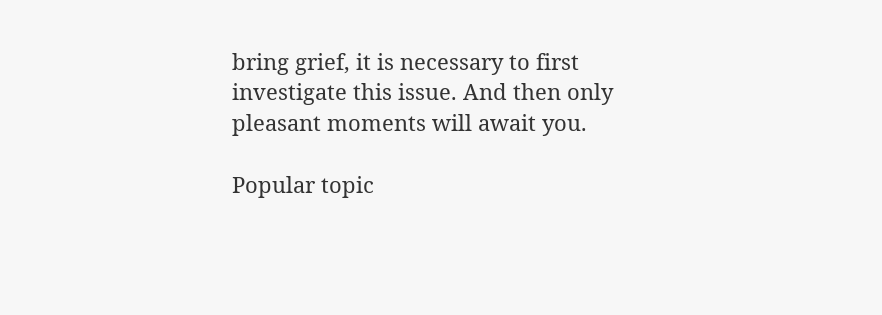bring grief, it is necessary to first investigate this issue. And then only pleasant moments will await you.

Popular topic